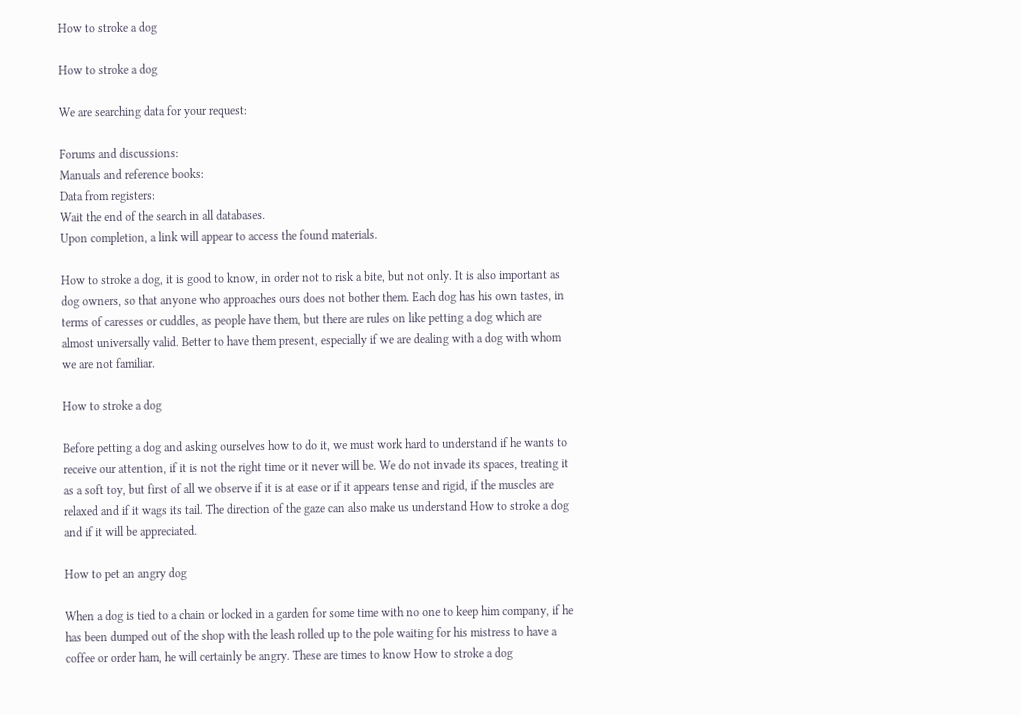How to stroke a dog

How to stroke a dog

We are searching data for your request:

Forums and discussions:
Manuals and reference books:
Data from registers:
Wait the end of the search in all databases.
Upon completion, a link will appear to access the found materials.

How to stroke a dog, it is good to know, in order not to risk a bite, but not only. It is also important as dog owners, so that anyone who approaches ours does not bother them. Each dog has his own tastes, in terms of caresses or cuddles, as people have them, but there are rules on like petting a dog which are almost universally valid. Better to have them present, especially if we are dealing with a dog with whom we are not familiar.

How to stroke a dog

Before petting a dog and asking ourselves how to do it, we must work hard to understand if he wants to receive our attention, if it is not the right time or it never will be. We do not invade its spaces, treating it as a soft toy, but first of all we observe if it is at ease or if it appears tense and rigid, if the muscles are relaxed and if it wags its tail. The direction of the gaze can also make us understand How to stroke a dog and if it will be appreciated.

How to pet an angry dog

When a dog is tied to a chain or locked in a garden for some time with no one to keep him company, if he has been dumped out of the shop with the leash rolled up to the pole waiting for his mistress to have a coffee or order ham, he will certainly be angry. These are times to know How to stroke a dog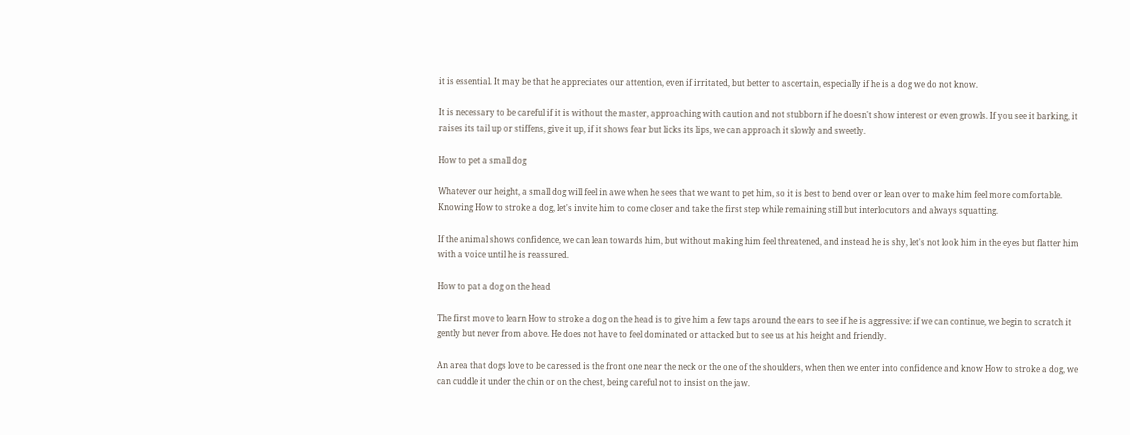it is essential. It may be that he appreciates our attention, even if irritated, but better to ascertain, especially if he is a dog we do not know.

It is necessary to be careful if it is without the master, approaching with caution and not stubborn if he doesn't show interest or even growls. If you see it barking, it raises its tail up or stiffens, give it up, if it shows fear but licks its lips, we can approach it slowly and sweetly.

How to pet a small dog

Whatever our height, a small dog will feel in awe when he sees that we want to pet him, so it is best to bend over or lean over to make him feel more comfortable. Knowing How to stroke a dog, let's invite him to come closer and take the first step while remaining still but interlocutors and always squatting.

If the animal shows confidence, we can lean towards him, but without making him feel threatened, and instead he is shy, let's not look him in the eyes but flatter him with a voice until he is reassured.

How to pat a dog on the head

The first move to learn How to stroke a dog on the head is to give him a few taps around the ears to see if he is aggressive: if we can continue, we begin to scratch it gently but never from above. He does not have to feel dominated or attacked but to see us at his height and friendly.

An area that dogs love to be caressed is the front one near the neck or the one of the shoulders, when then we enter into confidence and know How to stroke a dog, we can cuddle it under the chin or on the chest, being careful not to insist on the jaw.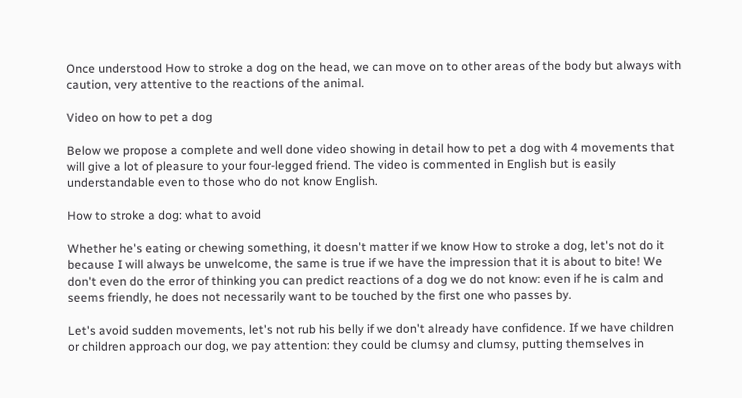Once understood How to stroke a dog on the head, we can move on to other areas of the body but always with caution, very attentive to the reactions of the animal.

Video on how to pet a dog

Below we propose a complete and well done video showing in detail how to pet a dog with 4 movements that will give a lot of pleasure to your four-legged friend. The video is commented in English but is easily understandable even to those who do not know English.

How to stroke a dog: what to avoid

Whether he's eating or chewing something, it doesn't matter if we know How to stroke a dog, let's not do it because I will always be unwelcome, the same is true if we have the impression that it is about to bite! We don't even do the error of thinking you can predict reactions of a dog we do not know: even if he is calm and seems friendly, he does not necessarily want to be touched by the first one who passes by.

Let's avoid sudden movements, let's not rub his belly if we don't already have confidence. If we have children or children approach our dog, we pay attention: they could be clumsy and clumsy, putting themselves in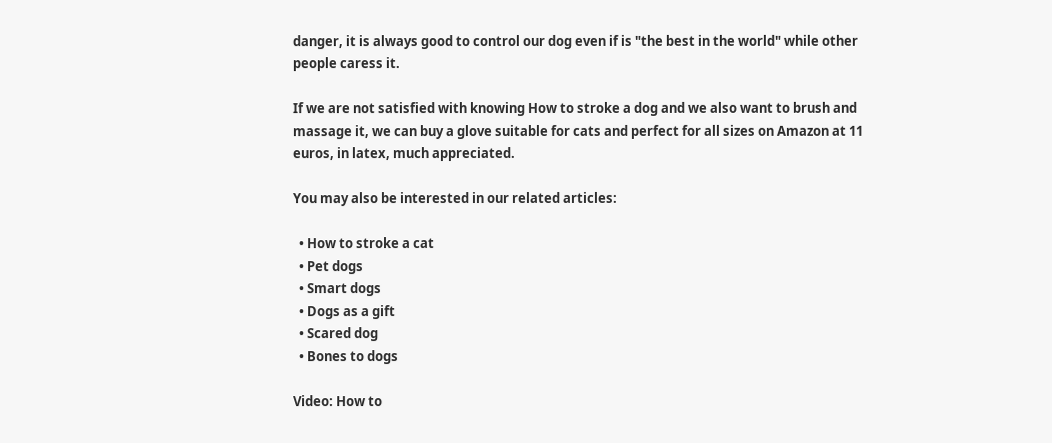danger, it is always good to control our dog even if is "the best in the world" while other people caress it.

If we are not satisfied with knowing How to stroke a dog and we also want to brush and massage it, we can buy a glove suitable for cats and perfect for all sizes on Amazon at 11 euros, in latex, much appreciated.

You may also be interested in our related articles:

  • How to stroke a cat
  • Pet dogs
  • Smart dogs
  • Dogs as a gift
  • Scared dog
  • Bones to dogs

Video: How to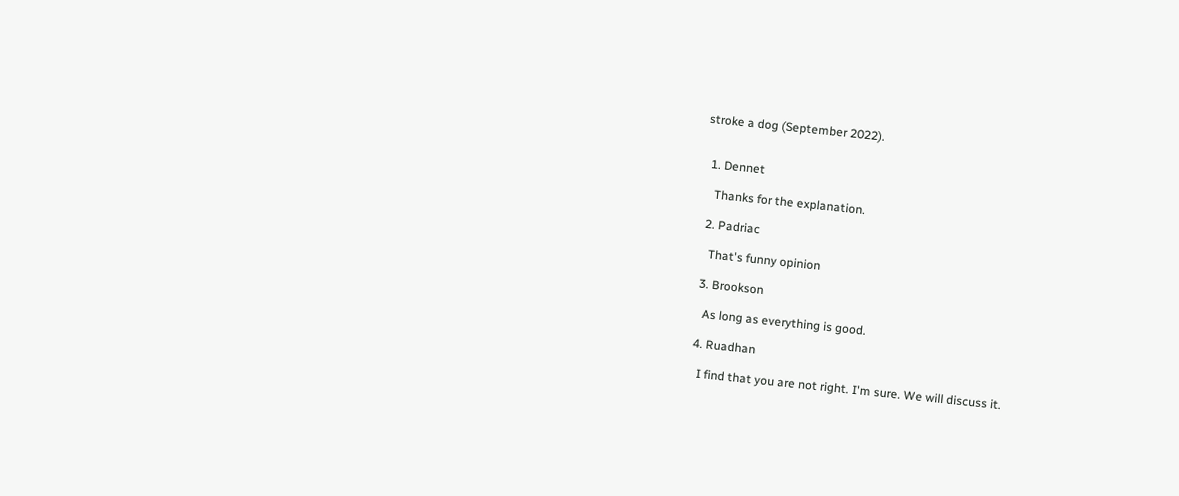stroke a dog (September 2022).


  1. Dennet

    Thanks for the explanation.

  2. Padriac

    That's funny opinion

  3. Brookson

    As long as everything is good.

  4. Ruadhan

    I find that you are not right. I'm sure. We will discuss it.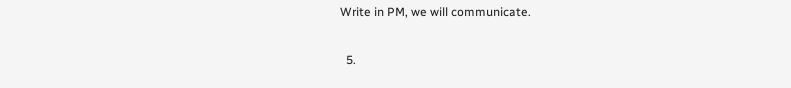Write in PM, we will communicate.

  5.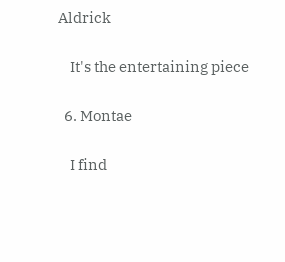Aldrick

    It's the entertaining piece

  6. Montae

    I find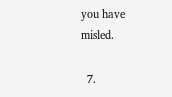you have misled.

  7.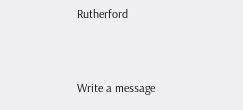Rutherford


Write a message